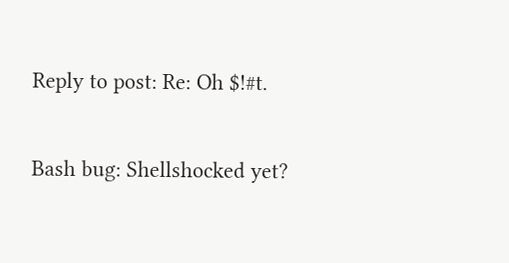Reply to post: Re: Oh $!#t.

Bash bug: Shellshocked yet?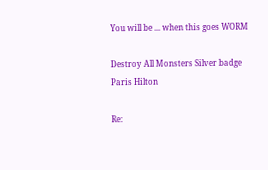You will be ... when this goes WORM

Destroy All Monsters Silver badge
Paris Hilton

Re: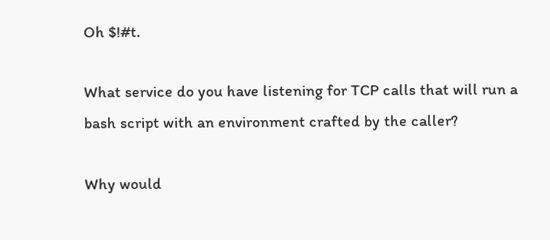Oh $!#t.

What service do you have listening for TCP calls that will run a bash script with an environment crafted by the caller?

Why would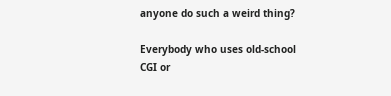anyone do such a weird thing?

Everybody who uses old-school CGI or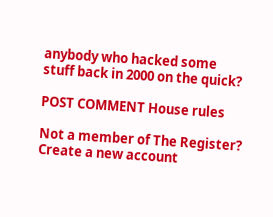anybody who hacked some stuff back in 2000 on the quick?

POST COMMENT House rules

Not a member of The Register? Create a new account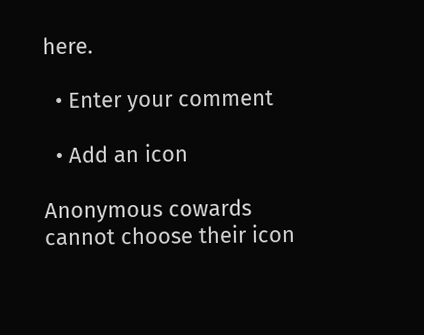here.

  • Enter your comment

  • Add an icon

Anonymous cowards cannot choose their icon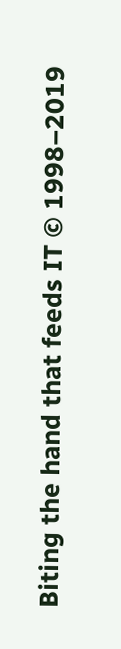Biting the hand that feeds IT © 1998–2019